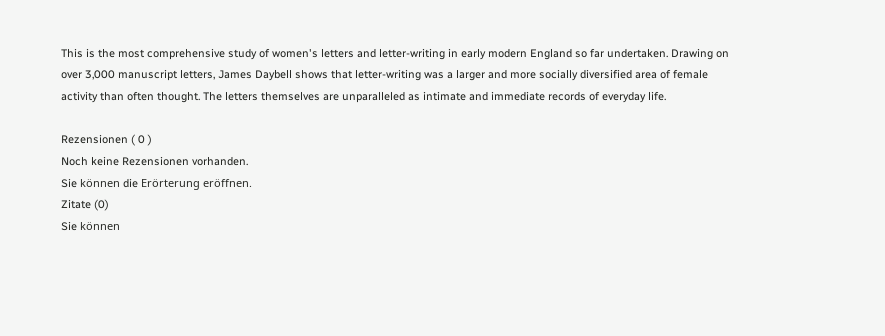This is the most comprehensive study of women's letters and letter-writing in early modern England so far undertaken. Drawing on over 3,000 manuscript letters, James Daybell shows that letter-writing was a larger and more socially diversified area of female activity than often thought. The letters themselves are unparalleled as intimate and immediate records of everyday life.

Rezensionen ( 0 )
Noch keine Rezensionen vorhanden.
Sie können die Erörterung eröffnen.
Zitate (0)
Sie können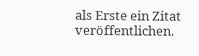als Erste ein Zitat veröffentlichen.